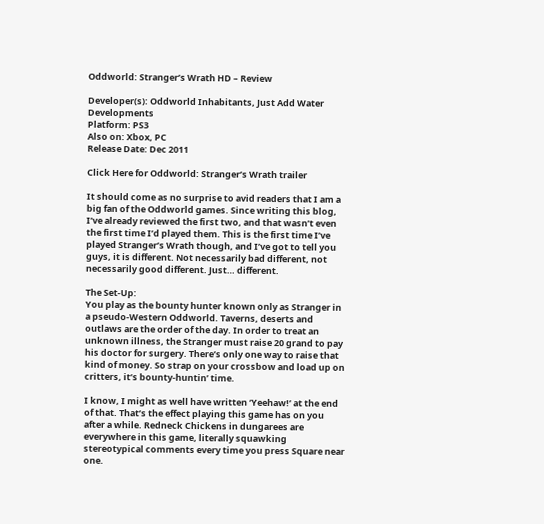Oddworld: Stranger’s Wrath HD – Review

Developer(s): Oddworld Inhabitants, Just Add Water Developments
Platform: PS3
Also on: Xbox, PC
Release Date: Dec 2011

Click Here for Oddworld: Stranger’s Wrath trailer

It should come as no surprise to avid readers that I am a big fan of the Oddworld games. Since writing this blog, I’ve already reviewed the first two, and that wasn’t even the first time I’d played them. This is the first time I’ve played Stranger’s Wrath though, and I’ve got to tell you guys, it is different. Not necessarily bad different, not necessarily good different. Just… different.

The Set-Up:
You play as the bounty hunter known only as Stranger in a pseudo-Western Oddworld. Taverns, deserts and outlaws are the order of the day. In order to treat an unknown illness, the Stranger must raise 20 grand to pay his doctor for surgery. There’s only one way to raise that kind of money. So strap on your crossbow and load up on critters, it’s bounty-huntin’ time.

I know, I might as well have written ‘Yeehaw!’ at the end of that. That’s the effect playing this game has on you after a while. Redneck Chickens in dungarees are everywhere in this game, literally squawking stereotypical comments every time you press Square near one.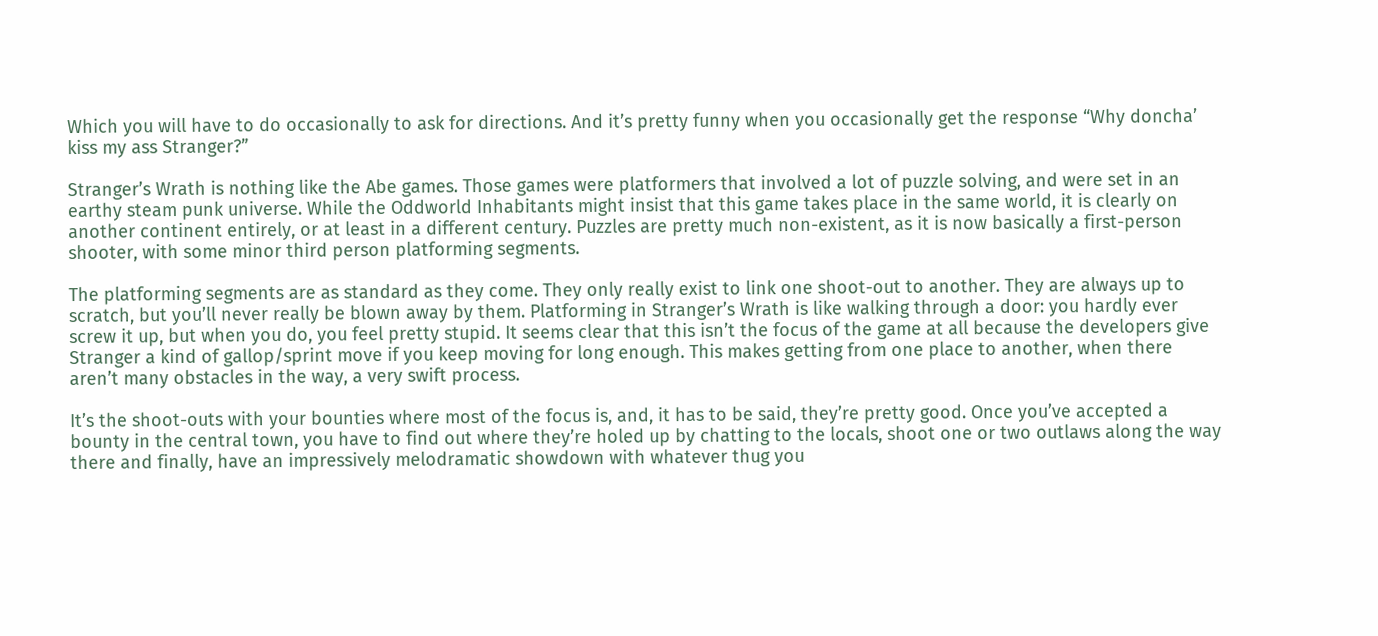Which you will have to do occasionally to ask for directions. And it’s pretty funny when you occasionally get the response “Why doncha’ kiss my ass Stranger?”

Stranger’s Wrath is nothing like the Abe games. Those games were platformers that involved a lot of puzzle solving, and were set in an earthy steam punk universe. While the Oddworld Inhabitants might insist that this game takes place in the same world, it is clearly on another continent entirely, or at least in a different century. Puzzles are pretty much non-existent, as it is now basically a first-person shooter, with some minor third person platforming segments.

The platforming segments are as standard as they come. They only really exist to link one shoot-out to another. They are always up to scratch, but you’ll never really be blown away by them. Platforming in Stranger’s Wrath is like walking through a door: you hardly ever screw it up, but when you do, you feel pretty stupid. It seems clear that this isn’t the focus of the game at all because the developers give Stranger a kind of gallop/sprint move if you keep moving for long enough. This makes getting from one place to another, when there aren’t many obstacles in the way, a very swift process.

It’s the shoot-outs with your bounties where most of the focus is, and, it has to be said, they’re pretty good. Once you’ve accepted a bounty in the central town, you have to find out where they’re holed up by chatting to the locals, shoot one or two outlaws along the way there and finally, have an impressively melodramatic showdown with whatever thug you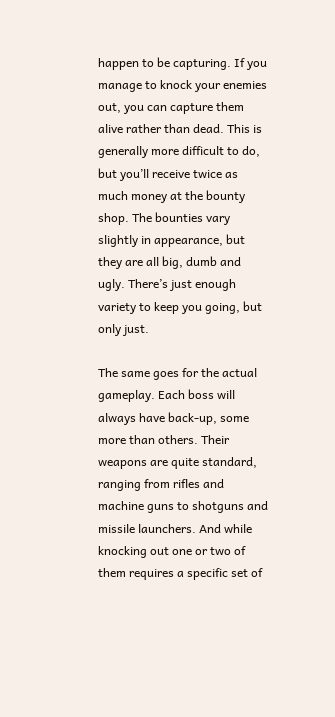happen to be capturing. If you manage to knock your enemies out, you can capture them alive rather than dead. This is generally more difficult to do, but you’ll receive twice as much money at the bounty shop. The bounties vary slightly in appearance, but they are all big, dumb and ugly. There’s just enough variety to keep you going, but only just.

The same goes for the actual gameplay. Each boss will always have back-up, some more than others. Their weapons are quite standard, ranging from rifles and machine guns to shotguns and missile launchers. And while knocking out one or two of them requires a specific set of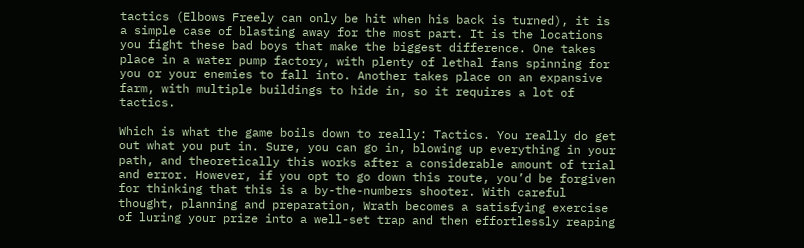tactics (Elbows Freely can only be hit when his back is turned), it is a simple case of blasting away for the most part. It is the locations you fight these bad boys that make the biggest difference. One takes place in a water pump factory, with plenty of lethal fans spinning for you or your enemies to fall into. Another takes place on an expansive farm, with multiple buildings to hide in, so it requires a lot of tactics.

Which is what the game boils down to really: Tactics. You really do get out what you put in. Sure, you can go in, blowing up everything in your path, and theoretically this works after a considerable amount of trial and error. However, if you opt to go down this route, you’d be forgiven for thinking that this is a by-the-numbers shooter. With careful thought, planning and preparation, Wrath becomes a satisfying exercise of luring your prize into a well-set trap and then effortlessly reaping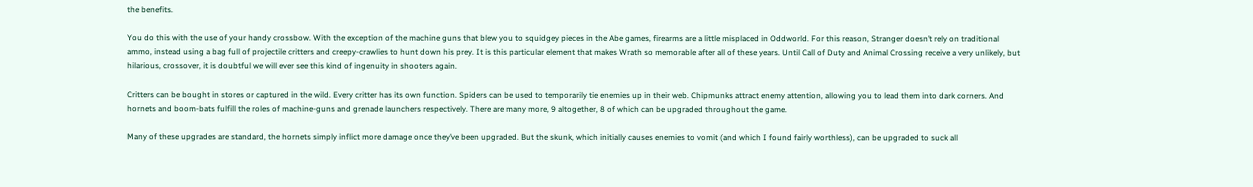the benefits.

You do this with the use of your handy crossbow. With the exception of the machine guns that blew you to squidgey pieces in the Abe games, firearms are a little misplaced in Oddworld. For this reason, Stranger doesn’t rely on traditional ammo, instead using a bag full of projectile critters and creepy-crawlies to hunt down his prey. It is this particular element that makes Wrath so memorable after all of these years. Until Call of Duty and Animal Crossing receive a very unlikely, but hilarious, crossover, it is doubtful we will ever see this kind of ingenuity in shooters again.

Critters can be bought in stores or captured in the wild. Every critter has its own function. Spiders can be used to temporarily tie enemies up in their web. Chipmunks attract enemy attention, allowing you to lead them into dark corners. And hornets and boom-bats fulfill the roles of machine-guns and grenade launchers respectively. There are many more, 9 altogether, 8 of which can be upgraded throughout the game.

Many of these upgrades are standard, the hornets simply inflict more damage once they’ve been upgraded. But the skunk, which initially causes enemies to vomit (and which I found fairly worthless), can be upgraded to suck all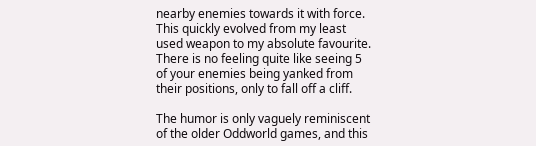nearby enemies towards it with force. This quickly evolved from my least used weapon to my absolute favourite. There is no feeling quite like seeing 5 of your enemies being yanked from their positions, only to fall off a cliff.

The humor is only vaguely reminiscent of the older Oddworld games, and this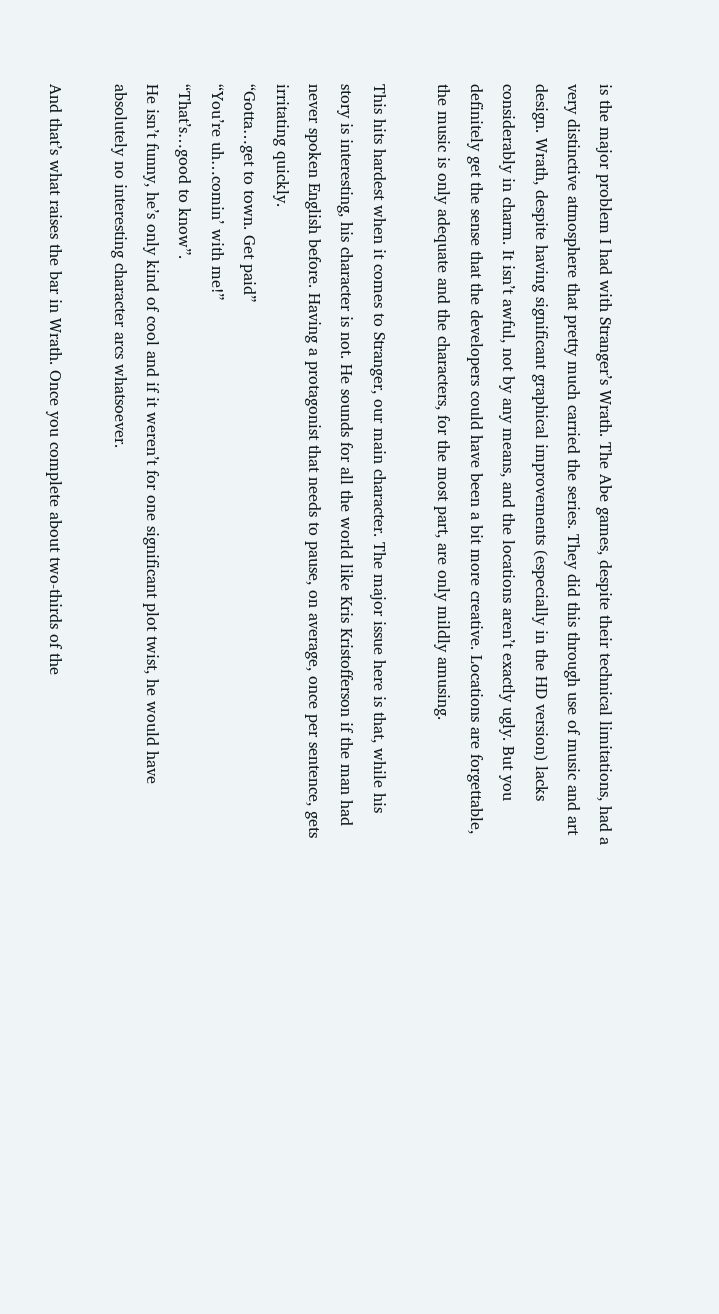is the major problem I had with Stranger’s Wrath. The Abe games, despite their technical limitations, had a very distinctive atmosphere that pretty much carried the series. They did this through use of music and art design. Wrath, despite having significant graphical improvements (especially in the HD version) lacks considerably in charm. It isn’t awful, not by any means, and the locations aren’t exactly ugly. But you definitely get the sense that the developers could have been a bit more creative. Locations are forgettable, the music is only adequate and the characters, for the most part, are only mildly amusing.

This hits hardest when it comes to Stranger, our main character. The major issue here is that, while his story is interesting, his character is not. He sounds for all the world like Kris Kristofferson if the man had never spoken English before. Having a protagonist that needs to pause, on average, once per sentence, gets irritating quickly.
“Gotta…get to town. Get paid”
“You’re uh…comin’ with me!”
“That’s…good to know”.
He isn’t funny, he’s only kind of cool and if it weren’t for one significant plot twist, he would have absolutely no interesting character arcs whatsoever.

And that’s what raises the bar in Wrath. Once you complete about two-thirds of the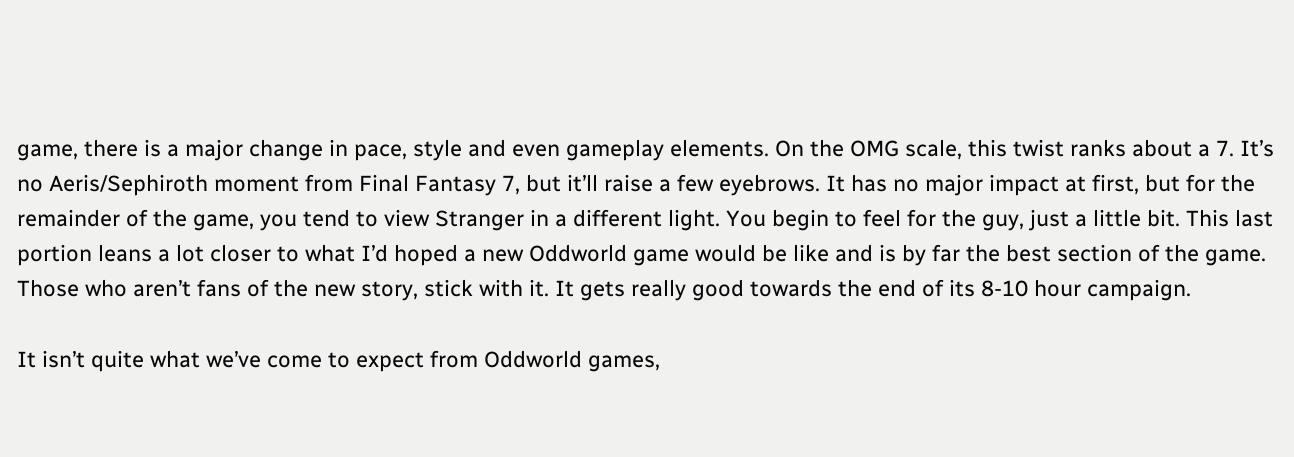game, there is a major change in pace, style and even gameplay elements. On the OMG scale, this twist ranks about a 7. It’s no Aeris/Sephiroth moment from Final Fantasy 7, but it’ll raise a few eyebrows. It has no major impact at first, but for the remainder of the game, you tend to view Stranger in a different light. You begin to feel for the guy, just a little bit. This last portion leans a lot closer to what I’d hoped a new Oddworld game would be like and is by far the best section of the game. Those who aren’t fans of the new story, stick with it. It gets really good towards the end of its 8-10 hour campaign.

It isn’t quite what we’ve come to expect from Oddworld games,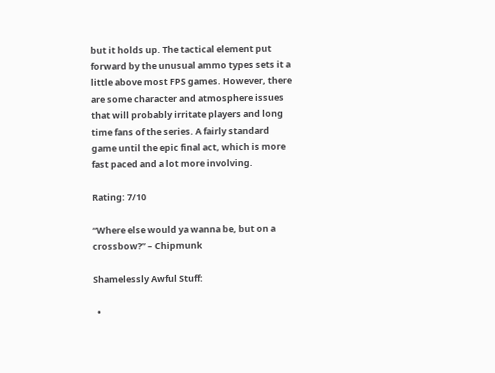but it holds up. The tactical element put forward by the unusual ammo types sets it a little above most FPS games. However, there are some character and atmosphere issues that will probably irritate players and long time fans of the series. A fairly standard game until the epic final act, which is more fast paced and a lot more involving.

Rating: 7/10

“Where else would ya wanna be, but on a crossbow?” – Chipmunk

Shamelessly Awful Stuff:

  •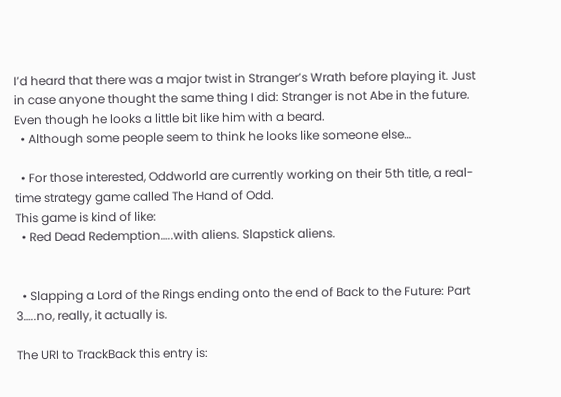I’d heard that there was a major twist in Stranger’s Wrath before playing it. Just in case anyone thought the same thing I did: Stranger is not Abe in the future. Even though he looks a little bit like him with a beard.
  • Although some people seem to think he looks like someone else…

  • For those interested, Oddworld are currently working on their 5th title, a real-time strategy game called The Hand of Odd.
This game is kind of like:
  • Red Dead Redemption…..with aliens. Slapstick aliens.


  • Slapping a Lord of the Rings ending onto the end of Back to the Future: Part 3…..no, really, it actually is.

The URI to TrackBack this entry is: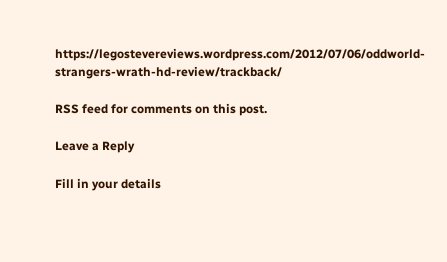https://legostevereviews.wordpress.com/2012/07/06/oddworld-strangers-wrath-hd-review/trackback/

RSS feed for comments on this post.

Leave a Reply

Fill in your details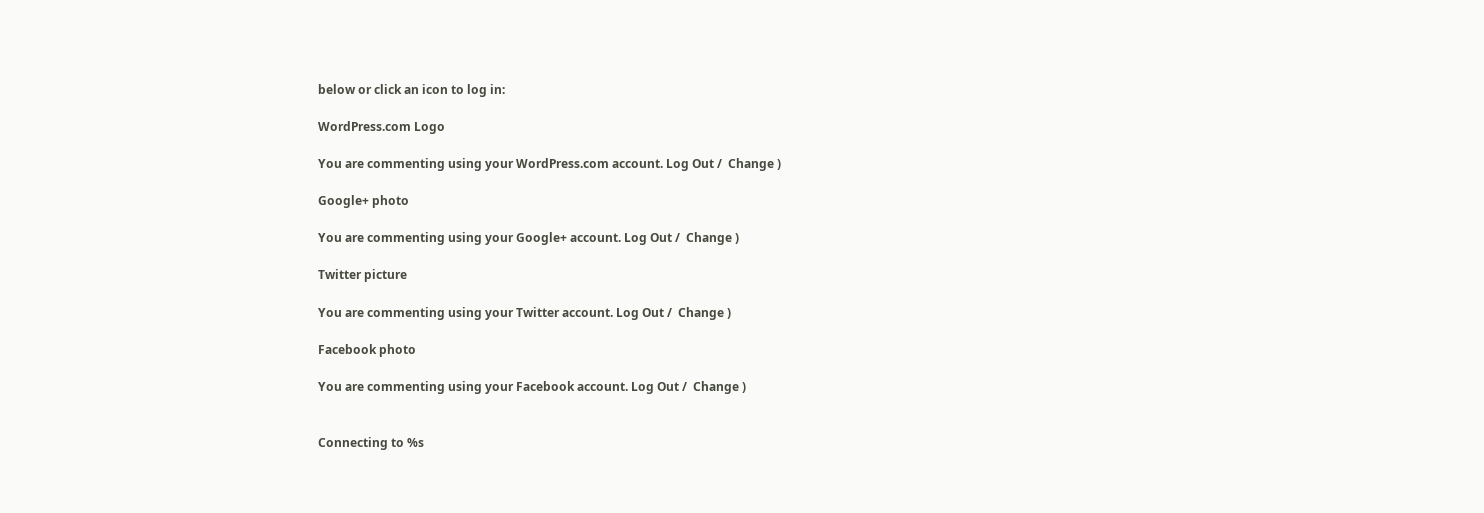below or click an icon to log in:

WordPress.com Logo

You are commenting using your WordPress.com account. Log Out /  Change )

Google+ photo

You are commenting using your Google+ account. Log Out /  Change )

Twitter picture

You are commenting using your Twitter account. Log Out /  Change )

Facebook photo

You are commenting using your Facebook account. Log Out /  Change )


Connecting to %s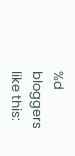%d bloggers like this: